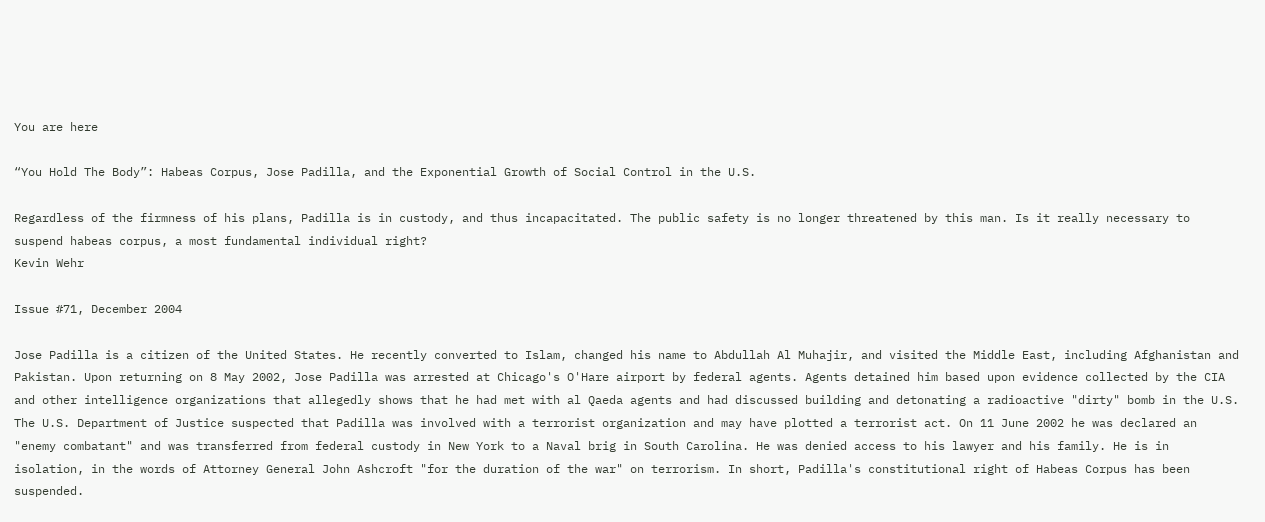You are here

“You Hold The Body”: Habeas Corpus, Jose Padilla, and the Exponential Growth of Social Control in the U.S.

Regardless of the firmness of his plans, Padilla is in custody, and thus incapacitated. The public safety is no longer threatened by this man. Is it really necessary to suspend habeas corpus, a most fundamental individual right?
Kevin Wehr

Issue #71, December 2004

Jose Padilla is a citizen of the United States. He recently converted to Islam, changed his name to Abdullah Al Muhajir, and visited the Middle East, including Afghanistan and Pakistan. Upon returning on 8 May 2002, Jose Padilla was arrested at Chicago's O'Hare airport by federal agents. Agents detained him based upon evidence collected by the CIA and other intelligence organizations that allegedly shows that he had met with al Qaeda agents and had discussed building and detonating a radioactive "dirty" bomb in the U.S. The U.S. Department of Justice suspected that Padilla was involved with a terrorist organization and may have plotted a terrorist act. On 11 June 2002 he was declared an "enemy combatant" and was transferred from federal custody in New York to a Naval brig in South Carolina. He was denied access to his lawyer and his family. He is in isolation, in the words of Attorney General John Ashcroft "for the duration of the war" on terrorism. In short, Padilla's constitutional right of Habeas Corpus has been suspended.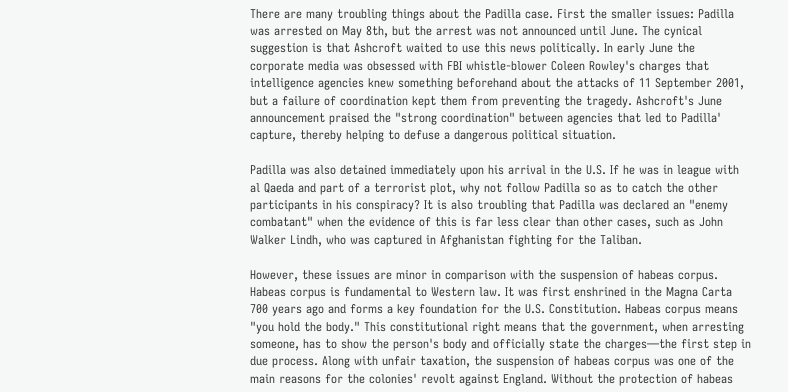There are many troubling things about the Padilla case. First the smaller issues: Padilla was arrested on May 8th, but the arrest was not announced until June. The cynical suggestion is that Ashcroft waited to use this news politically. In early June the corporate media was obsessed with FBI whistle-blower Coleen Rowley's charges that intelligence agencies knew something beforehand about the attacks of 11 September 2001, but a failure of coordination kept them from preventing the tragedy. Ashcroft's June announcement praised the "strong coordination" between agencies that led to Padilla' capture, thereby helping to defuse a dangerous political situation.

Padilla was also detained immediately upon his arrival in the U.S. If he was in league with al Qaeda and part of a terrorist plot, why not follow Padilla so as to catch the other participants in his conspiracy? It is also troubling that Padilla was declared an "enemy combatant" when the evidence of this is far less clear than other cases, such as John Walker Lindh, who was captured in Afghanistan fighting for the Taliban.

However, these issues are minor in comparison with the suspension of habeas corpus. Habeas corpus is fundamental to Western law. It was first enshrined in the Magna Carta 700 years ago and forms a key foundation for the U.S. Constitution. Habeas corpus means "you hold the body." This constitutional right means that the government, when arresting someone, has to show the person's body and officially state the charges—the first step in due process. Along with unfair taxation, the suspension of habeas corpus was one of the main reasons for the colonies' revolt against England. Without the protection of habeas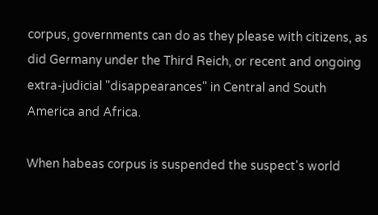corpus, governments can do as they please with citizens, as did Germany under the Third Reich, or recent and ongoing extra-judicial "disappearances" in Central and South America and Africa.

When habeas corpus is suspended the suspect's world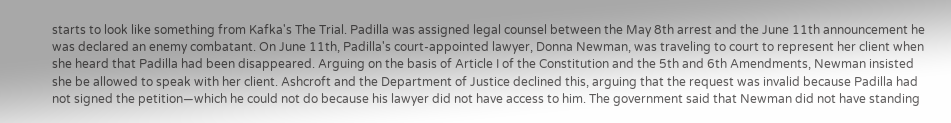starts to look like something from Kafka's The Trial. Padilla was assigned legal counsel between the May 8th arrest and the June 11th announcement he was declared an enemy combatant. On June 11th, Padilla's court-appointed lawyer, Donna Newman, was traveling to court to represent her client when she heard that Padilla had been disappeared. Arguing on the basis of Article I of the Constitution and the 5th and 6th Amendments, Newman insisted she be allowed to speak with her client. Ashcroft and the Department of Justice declined this, arguing that the request was invalid because Padilla had not signed the petition—which he could not do because his lawyer did not have access to him. The government said that Newman did not have standing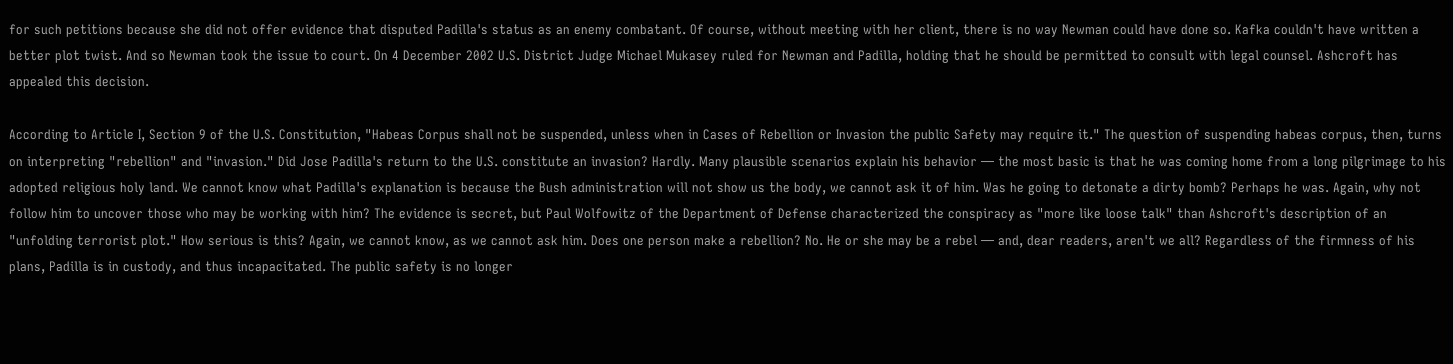for such petitions because she did not offer evidence that disputed Padilla's status as an enemy combatant. Of course, without meeting with her client, there is no way Newman could have done so. Kafka couldn't have written a better plot twist. And so Newman took the issue to court. On 4 December 2002 U.S. District Judge Michael Mukasey ruled for Newman and Padilla, holding that he should be permitted to consult with legal counsel. Ashcroft has appealed this decision.

According to Article I, Section 9 of the U.S. Constitution, "Habeas Corpus shall not be suspended, unless when in Cases of Rebellion or Invasion the public Safety may require it." The question of suspending habeas corpus, then, turns on interpreting "rebellion" and "invasion." Did Jose Padilla's return to the U.S. constitute an invasion? Hardly. Many plausible scenarios explain his behavior — the most basic is that he was coming home from a long pilgrimage to his adopted religious holy land. We cannot know what Padilla's explanation is because the Bush administration will not show us the body, we cannot ask it of him. Was he going to detonate a dirty bomb? Perhaps he was. Again, why not follow him to uncover those who may be working with him? The evidence is secret, but Paul Wolfowitz of the Department of Defense characterized the conspiracy as "more like loose talk" than Ashcroft's description of an "unfolding terrorist plot." How serious is this? Again, we cannot know, as we cannot ask him. Does one person make a rebellion? No. He or she may be a rebel — and, dear readers, aren't we all? Regardless of the firmness of his plans, Padilla is in custody, and thus incapacitated. The public safety is no longer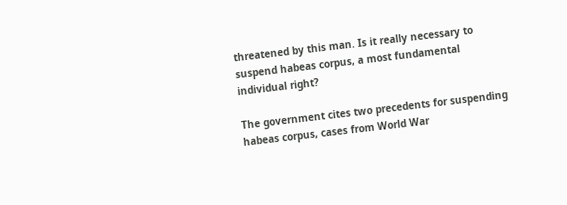threatened by this man. Is it really necessary to suspend habeas corpus, a most fundamental individual right?

The government cites two precedents for suspending habeas corpus, cases from World War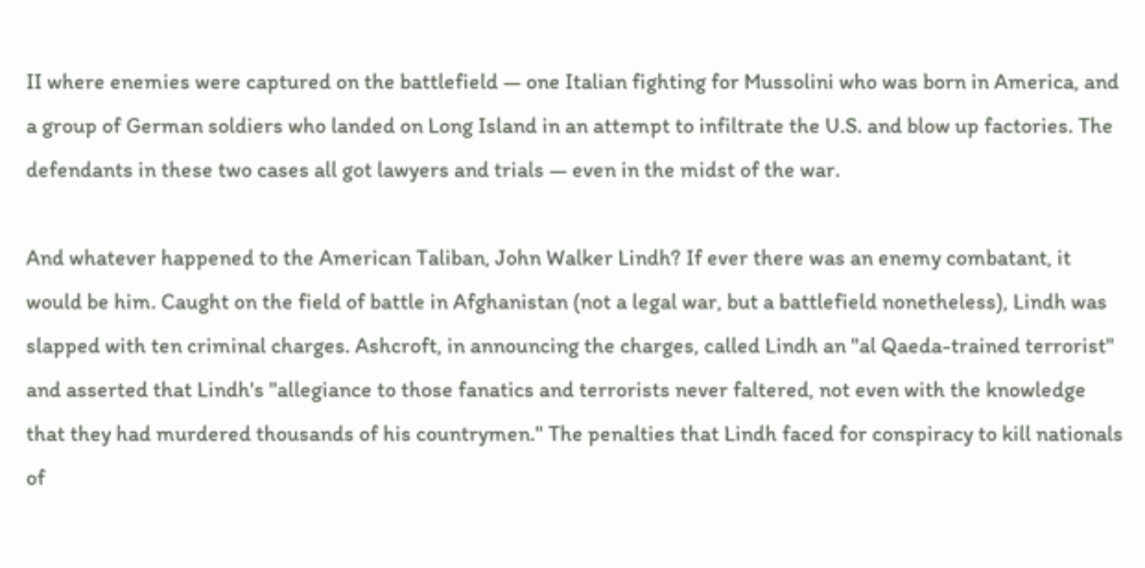II where enemies were captured on the battlefield — one Italian fighting for Mussolini who was born in America, and a group of German soldiers who landed on Long Island in an attempt to infiltrate the U.S. and blow up factories. The defendants in these two cases all got lawyers and trials — even in the midst of the war.

And whatever happened to the American Taliban, John Walker Lindh? If ever there was an enemy combatant, it would be him. Caught on the field of battle in Afghanistan (not a legal war, but a battlefield nonetheless), Lindh was slapped with ten criminal charges. Ashcroft, in announcing the charges, called Lindh an "al Qaeda-trained terrorist" and asserted that Lindh's "allegiance to those fanatics and terrorists never faltered, not even with the knowledge that they had murdered thousands of his countrymen." The penalties that Lindh faced for conspiracy to kill nationals of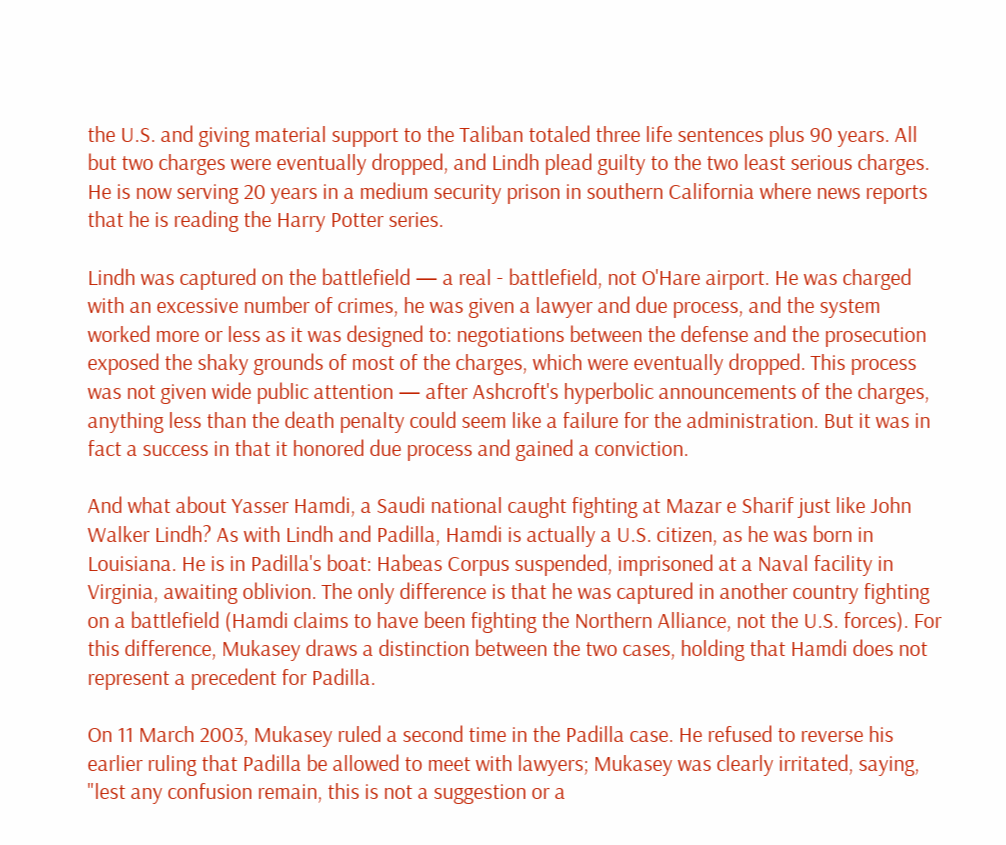the U.S. and giving material support to the Taliban totaled three life sentences plus 90 years. All but two charges were eventually dropped, and Lindh plead guilty to the two least serious charges. He is now serving 20 years in a medium security prison in southern California where news reports that he is reading the Harry Potter series.

Lindh was captured on the battlefield — a real - battlefield, not O'Hare airport. He was charged with an excessive number of crimes, he was given a lawyer and due process, and the system worked more or less as it was designed to: negotiations between the defense and the prosecution exposed the shaky grounds of most of the charges, which were eventually dropped. This process was not given wide public attention — after Ashcroft's hyperbolic announcements of the charges, anything less than the death penalty could seem like a failure for the administration. But it was in fact a success in that it honored due process and gained a conviction.

And what about Yasser Hamdi, a Saudi national caught fighting at Mazar e Sharif just like John Walker Lindh? As with Lindh and Padilla, Hamdi is actually a U.S. citizen, as he was born in Louisiana. He is in Padilla's boat: Habeas Corpus suspended, imprisoned at a Naval facility in Virginia, awaiting oblivion. The only difference is that he was captured in another country fighting on a battlefield (Hamdi claims to have been fighting the Northern Alliance, not the U.S. forces). For this difference, Mukasey draws a distinction between the two cases, holding that Hamdi does not represent a precedent for Padilla.

On 11 March 2003, Mukasey ruled a second time in the Padilla case. He refused to reverse his earlier ruling that Padilla be allowed to meet with lawyers; Mukasey was clearly irritated, saying, "lest any confusion remain, this is not a suggestion or a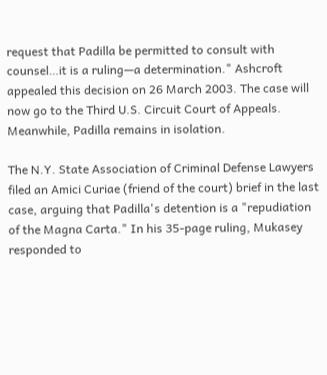request that Padilla be permitted to consult with counsel…it is a ruling—a determination." Ashcroft appealed this decision on 26 March 2003. The case will now go to the Third U.S. Circuit Court of Appeals. Meanwhile, Padilla remains in isolation.

The N.Y. State Association of Criminal Defense Lawyers filed an Amici Curiae (friend of the court) brief in the last case, arguing that Padilla's detention is a "repudiation of the Magna Carta." In his 35-page ruling, Mukasey responded to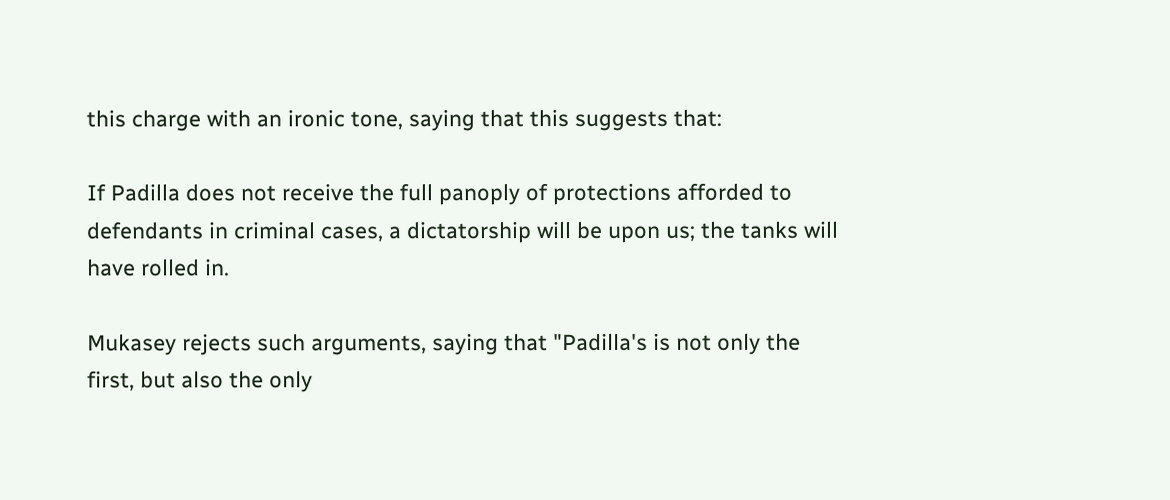this charge with an ironic tone, saying that this suggests that:

If Padilla does not receive the full panoply of protections afforded to defendants in criminal cases, a dictatorship will be upon us; the tanks will have rolled in.

Mukasey rejects such arguments, saying that "Padilla's is not only the first, but also the only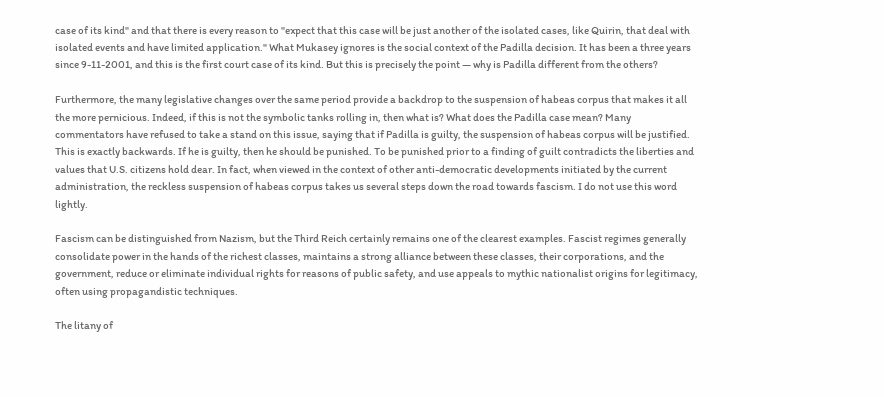case of its kind" and that there is every reason to "expect that this case will be just another of the isolated cases, like Quirin, that deal with isolated events and have limited application." What Mukasey ignores is the social context of the Padilla decision. It has been a three years since 9-11-2001, and this is the first court case of its kind. But this is precisely the point — why is Padilla different from the others?

Furthermore, the many legislative changes over the same period provide a backdrop to the suspension of habeas corpus that makes it all the more pernicious. Indeed, if this is not the symbolic tanks rolling in, then what is? What does the Padilla case mean? Many commentators have refused to take a stand on this issue, saying that if Padilla is guilty, the suspension of habeas corpus will be justified. This is exactly backwards. If he is guilty, then he should be punished. To be punished prior to a finding of guilt contradicts the liberties and values that U.S. citizens hold dear. In fact, when viewed in the context of other anti-democratic developments initiated by the current administration, the reckless suspension of habeas corpus takes us several steps down the road towards fascism. I do not use this word lightly.

Fascism can be distinguished from Nazism, but the Third Reich certainly remains one of the clearest examples. Fascist regimes generally consolidate power in the hands of the richest classes, maintains a strong alliance between these classes, their corporations, and the government, reduce or eliminate individual rights for reasons of public safety, and use appeals to mythic nationalist origins for legitimacy, often using propagandistic techniques.

The litany of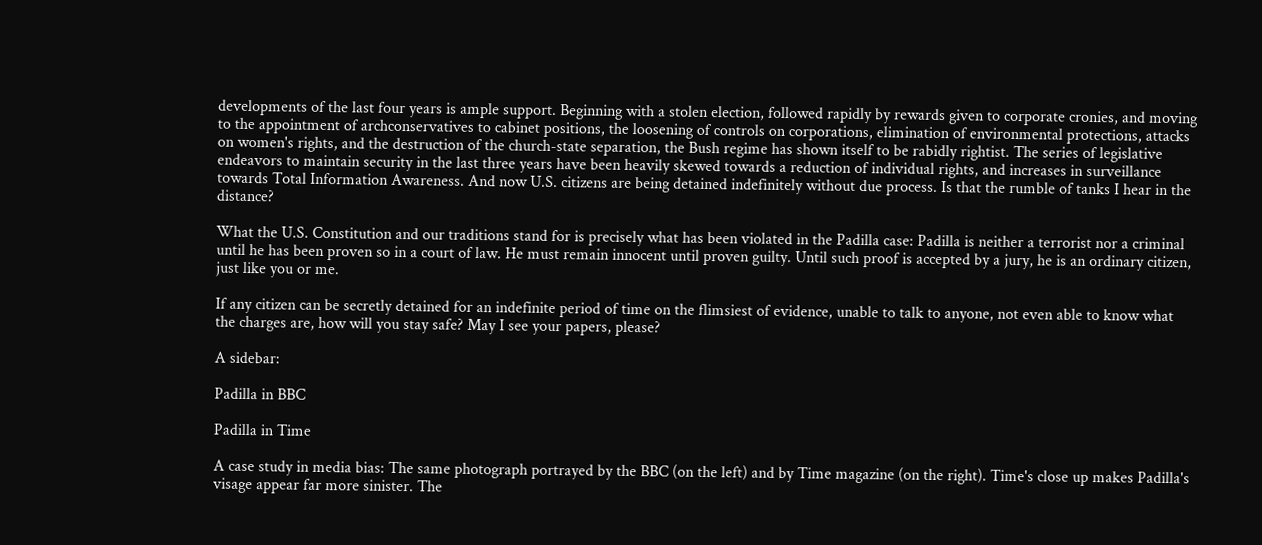developments of the last four years is ample support. Beginning with a stolen election, followed rapidly by rewards given to corporate cronies, and moving to the appointment of archconservatives to cabinet positions, the loosening of controls on corporations, elimination of environmental protections, attacks on women's rights, and the destruction of the church-state separation, the Bush regime has shown itself to be rabidly rightist. The series of legislative endeavors to maintain security in the last three years have been heavily skewed towards a reduction of individual rights, and increases in surveillance towards Total Information Awareness. And now U.S. citizens are being detained indefinitely without due process. Is that the rumble of tanks I hear in the distance?

What the U.S. Constitution and our traditions stand for is precisely what has been violated in the Padilla case: Padilla is neither a terrorist nor a criminal until he has been proven so in a court of law. He must remain innocent until proven guilty. Until such proof is accepted by a jury, he is an ordinary citizen, just like you or me.

If any citizen can be secretly detained for an indefinite period of time on the flimsiest of evidence, unable to talk to anyone, not even able to know what the charges are, how will you stay safe? May I see your papers, please?

A sidebar:

Padilla in BBC

Padilla in Time

A case study in media bias: The same photograph portrayed by the BBC (on the left) and by Time magazine (on the right). Time's close up makes Padilla's visage appear far more sinister. The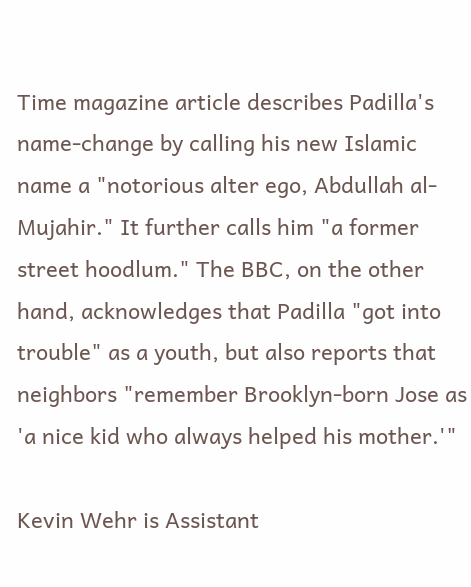Time magazine article describes Padilla's name-change by calling his new Islamic name a "notorious alter ego, Abdullah al-Mujahir." It further calls him "a former street hoodlum." The BBC, on the other hand, acknowledges that Padilla "got into trouble" as a youth, but also reports that neighbors "remember Brooklyn-born Jose as 'a nice kid who always helped his mother.'"

Kevin Wehr is Assistant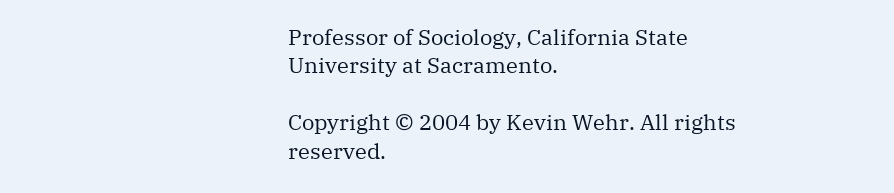Professor of Sociology, California State University at Sacramento.

Copyright © 2004 by Kevin Wehr. All rights reserved.